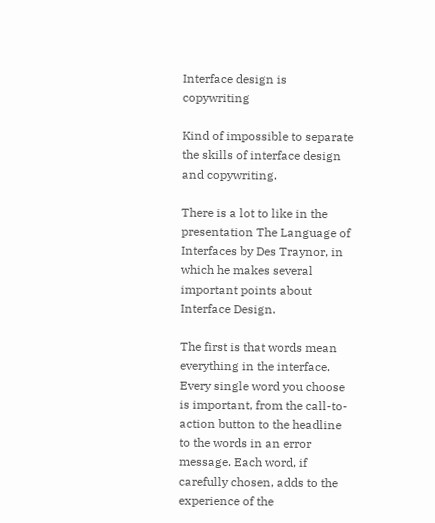Interface design is copywriting

Kind of impossible to separate the skills of interface design and copywriting.

There is a lot to like in the presentation The Language of Interfaces by Des Traynor, in which he makes several important points about Interface Design.

The first is that words mean everything in the interface. Every single word you choose is important, from the call-to-action button to the headline to the words in an error message. Each word, if carefully chosen, adds to the experience of the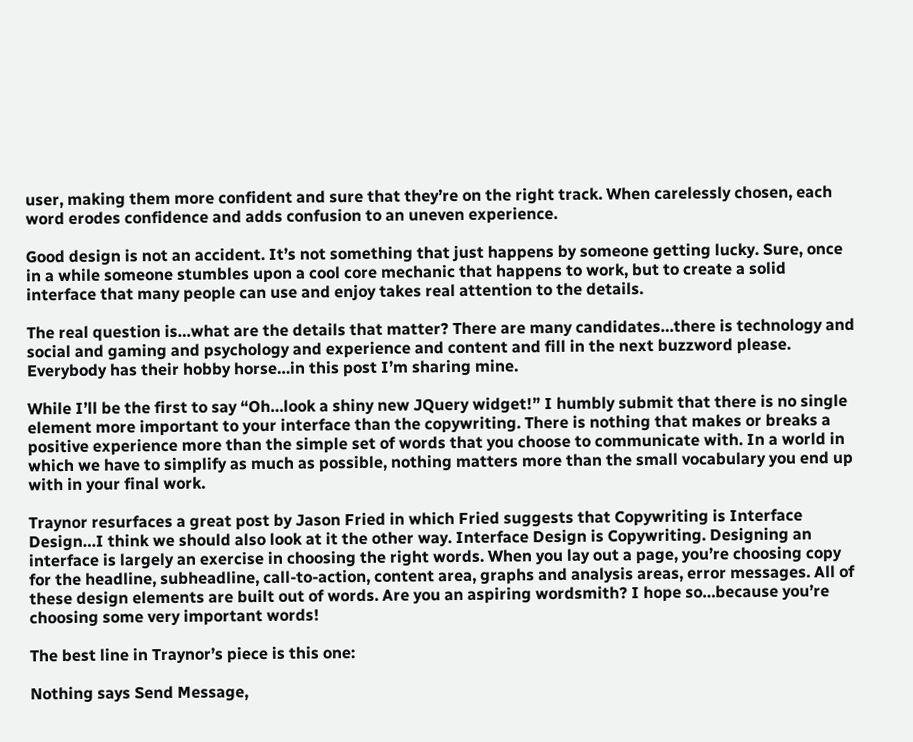user, making them more confident and sure that they’re on the right track. When carelessly chosen, each word erodes confidence and adds confusion to an uneven experience.

Good design is not an accident. It’s not something that just happens by someone getting lucky. Sure, once in a while someone stumbles upon a cool core mechanic that happens to work, but to create a solid interface that many people can use and enjoy takes real attention to the details.

The real question is…what are the details that matter? There are many candidates…there is technology and social and gaming and psychology and experience and content and fill in the next buzzword please. Everybody has their hobby horse…in this post I’m sharing mine.

While I’ll be the first to say “Oh…look a shiny new JQuery widget!” I humbly submit that there is no single element more important to your interface than the copywriting. There is nothing that makes or breaks a positive experience more than the simple set of words that you choose to communicate with. In a world in which we have to simplify as much as possible, nothing matters more than the small vocabulary you end up with in your final work.

Traynor resurfaces a great post by Jason Fried in which Fried suggests that Copywriting is Interface Design…I think we should also look at it the other way. Interface Design is Copywriting. Designing an interface is largely an exercise in choosing the right words. When you lay out a page, you’re choosing copy for the headline, subheadline, call-to-action, content area, graphs and analysis areas, error messages. All of these design elements are built out of words. Are you an aspiring wordsmith? I hope so…because you’re choosing some very important words!

The best line in Traynor’s piece is this one:

Nothing says Send Message,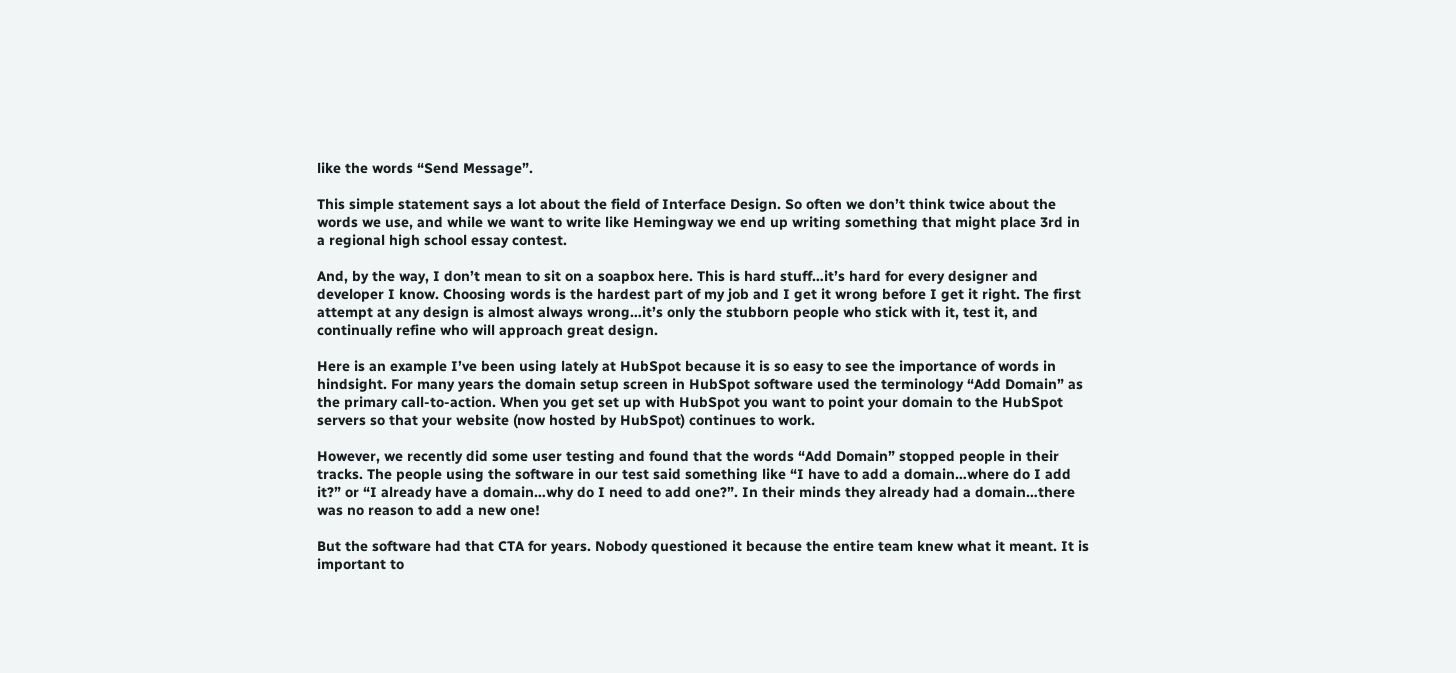like the words “Send Message”.

This simple statement says a lot about the field of Interface Design. So often we don’t think twice about the words we use, and while we want to write like Hemingway we end up writing something that might place 3rd in a regional high school essay contest.

And, by the way, I don’t mean to sit on a soapbox here. This is hard stuff…it’s hard for every designer and developer I know. Choosing words is the hardest part of my job and I get it wrong before I get it right. The first attempt at any design is almost always wrong…it’s only the stubborn people who stick with it, test it, and continually refine who will approach great design.

Here is an example I’ve been using lately at HubSpot because it is so easy to see the importance of words in hindsight. For many years the domain setup screen in HubSpot software used the terminology “Add Domain” as the primary call-to-action. When you get set up with HubSpot you want to point your domain to the HubSpot servers so that your website (now hosted by HubSpot) continues to work.

However, we recently did some user testing and found that the words “Add Domain” stopped people in their tracks. The people using the software in our test said something like “I have to add a domain…where do I add it?” or “I already have a domain…why do I need to add one?”. In their minds they already had a domain…there was no reason to add a new one!

But the software had that CTA for years. Nobody questioned it because the entire team knew what it meant. It is important to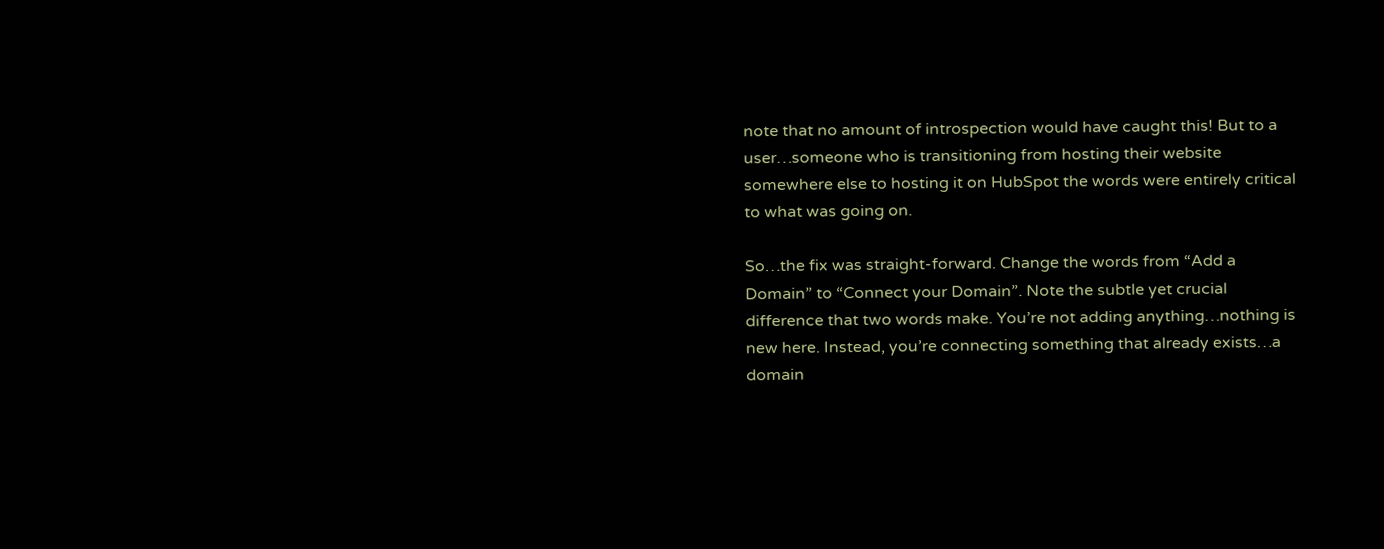note that no amount of introspection would have caught this! But to a user…someone who is transitioning from hosting their website somewhere else to hosting it on HubSpot the words were entirely critical to what was going on.

So…the fix was straight-forward. Change the words from “Add a Domain” to “Connect your Domain”. Note the subtle yet crucial difference that two words make. You’re not adding anything…nothing is new here. Instead, you’re connecting something that already exists…a domain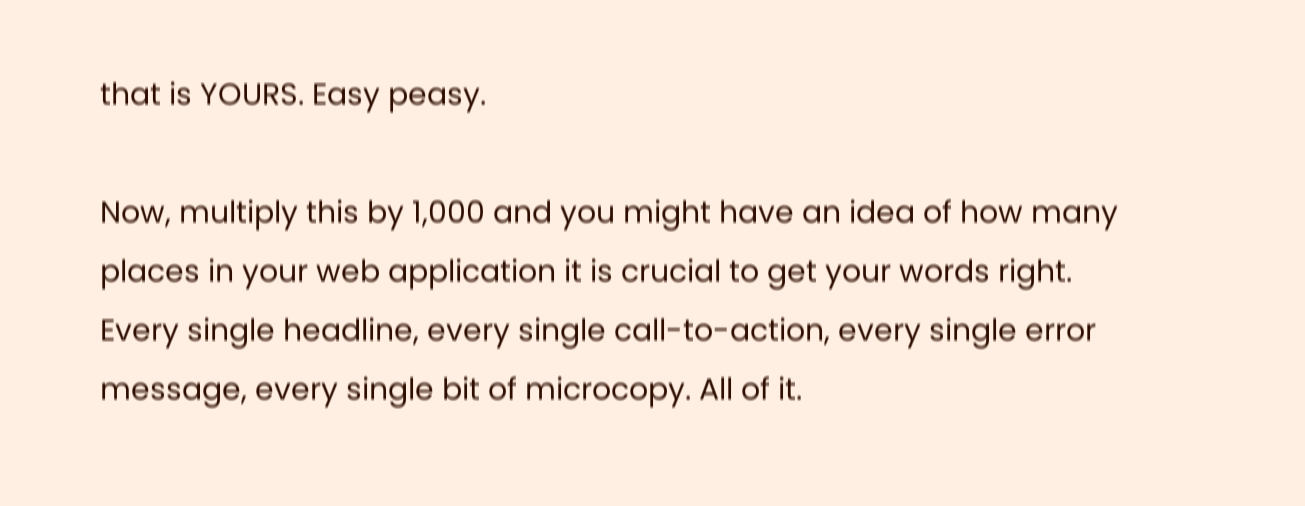that is YOURS. Easy peasy.

Now, multiply this by 1,000 and you might have an idea of how many places in your web application it is crucial to get your words right. Every single headline, every single call-to-action, every single error message, every single bit of microcopy. All of it.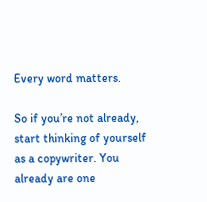Every word matters.

So if you’re not already, start thinking of yourself as a copywriter. You already are one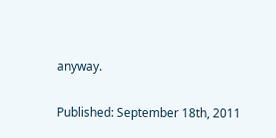anyway.

Published: September 18th, 2011